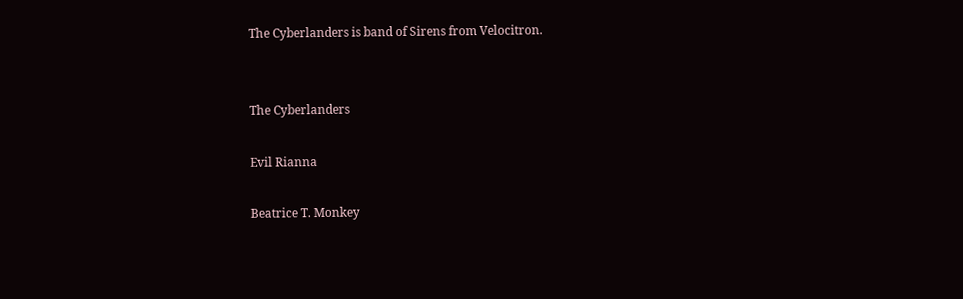The Cyberlanders is band of Sirens from Velocitron.


The Cyberlanders

Evil Rianna

Beatrice T. Monkey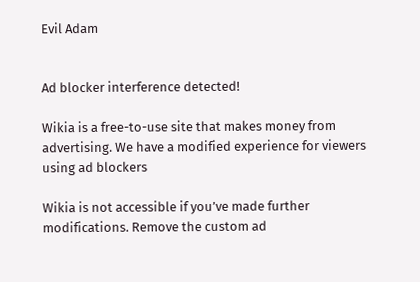Evil Adam


Ad blocker interference detected!

Wikia is a free-to-use site that makes money from advertising. We have a modified experience for viewers using ad blockers

Wikia is not accessible if you’ve made further modifications. Remove the custom ad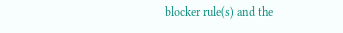blocker rule(s) and the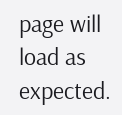page will load as expected.